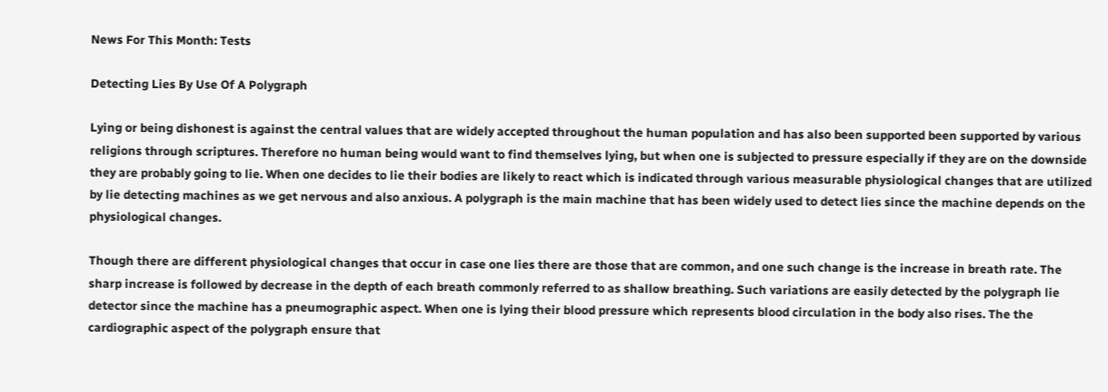News For This Month: Tests

Detecting Lies By Use Of A Polygraph

Lying or being dishonest is against the central values that are widely accepted throughout the human population and has also been supported been supported by various religions through scriptures. Therefore no human being would want to find themselves lying, but when one is subjected to pressure especially if they are on the downside they are probably going to lie. When one decides to lie their bodies are likely to react which is indicated through various measurable physiological changes that are utilized by lie detecting machines as we get nervous and also anxious. A polygraph is the main machine that has been widely used to detect lies since the machine depends on the physiological changes.

Though there are different physiological changes that occur in case one lies there are those that are common, and one such change is the increase in breath rate. The sharp increase is followed by decrease in the depth of each breath commonly referred to as shallow breathing. Such variations are easily detected by the polygraph lie detector since the machine has a pneumographic aspect. When one is lying their blood pressure which represents blood circulation in the body also rises. The the cardiographic aspect of the polygraph ensure that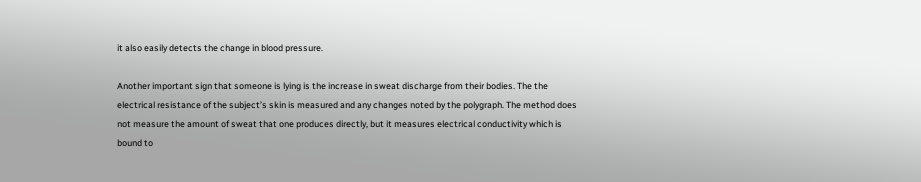it also easily detects the change in blood pressure.

Another important sign that someone is lying is the increase in sweat discharge from their bodies. The the electrical resistance of the subject’s skin is measured and any changes noted by the polygraph. The method does not measure the amount of sweat that one produces directly, but it measures electrical conductivity which is bound to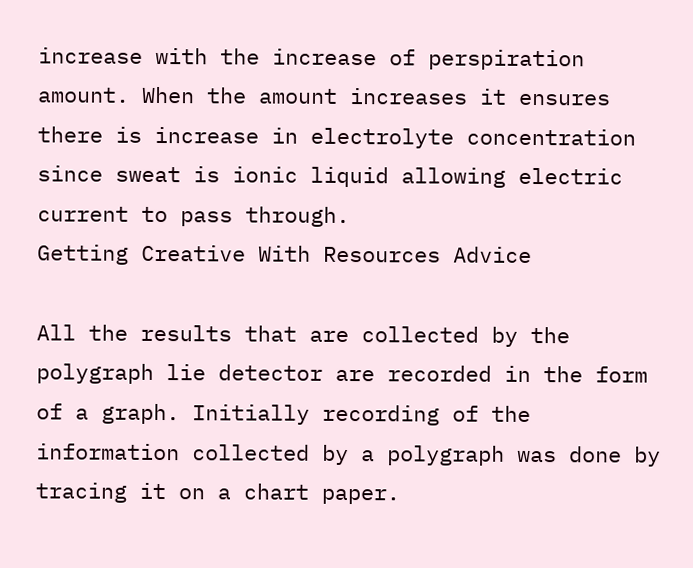increase with the increase of perspiration amount. When the amount increases it ensures there is increase in electrolyte concentration since sweat is ionic liquid allowing electric current to pass through.
Getting Creative With Resources Advice

All the results that are collected by the polygraph lie detector are recorded in the form of a graph. Initially recording of the information collected by a polygraph was done by tracing it on a chart paper.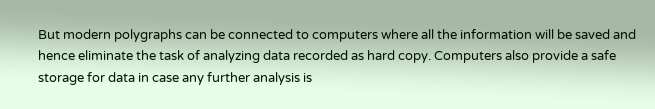But modern polygraphs can be connected to computers where all the information will be saved and hence eliminate the task of analyzing data recorded as hard copy. Computers also provide a safe storage for data in case any further analysis is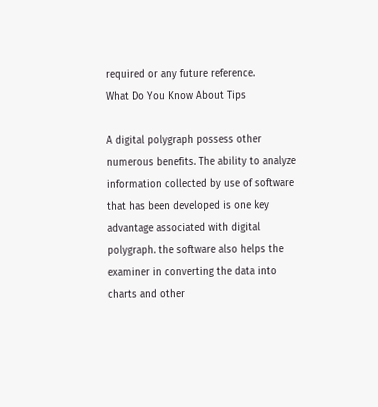required or any future reference.
What Do You Know About Tips

A digital polygraph possess other numerous benefits. The ability to analyze information collected by use of software that has been developed is one key advantage associated with digital polygraph. the software also helps the examiner in converting the data into charts and other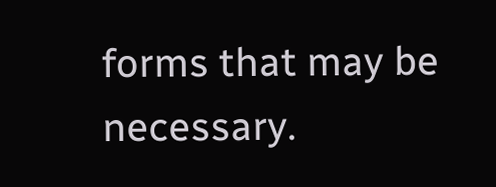forms that may be necessary.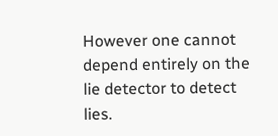However one cannot depend entirely on the lie detector to detect lies.